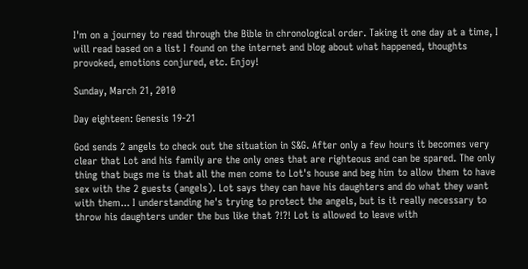I'm on a journey to read through the Bible in chronological order. Taking it one day at a time, I will read based on a list I found on the internet and blog about what happened, thoughts provoked, emotions conjured, etc. Enjoy!

Sunday, March 21, 2010

Day eighteen: Genesis 19-21

God sends 2 angels to check out the situation in S&G. After only a few hours it becomes very clear that Lot and his family are the only ones that are righteous and can be spared. The only thing that bugs me is that all the men come to Lot's house and beg him to allow them to have sex with the 2 guests (angels). Lot says they can have his daughters and do what they want with them... I understanding he's trying to protect the angels, but is it really necessary to throw his daughters under the bus like that ?!?! Lot is allowed to leave with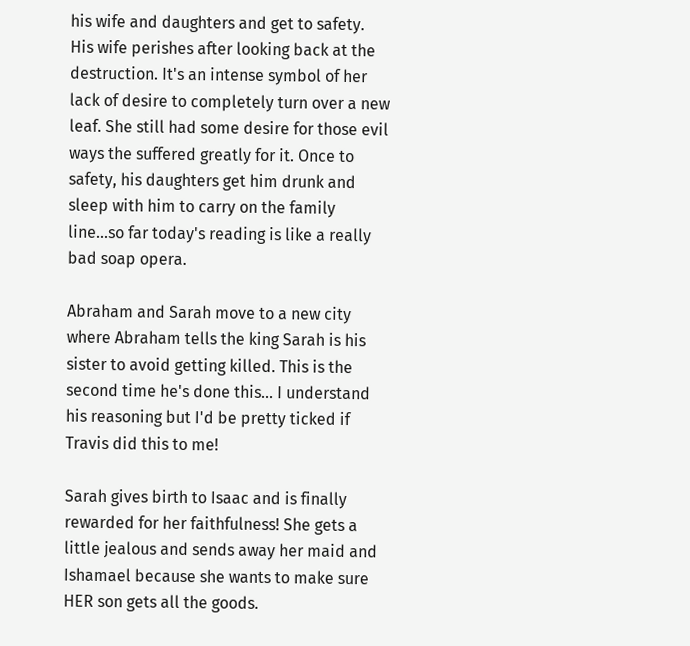his wife and daughters and get to safety. His wife perishes after looking back at the destruction. It's an intense symbol of her lack of desire to completely turn over a new leaf. She still had some desire for those evil ways the suffered greatly for it. Once to safety, his daughters get him drunk and sleep with him to carry on the family line...so far today's reading is like a really bad soap opera.

Abraham and Sarah move to a new city where Abraham tells the king Sarah is his sister to avoid getting killed. This is the second time he's done this... I understand his reasoning but I'd be pretty ticked if Travis did this to me!

Sarah gives birth to Isaac and is finally rewarded for her faithfulness! She gets a little jealous and sends away her maid and Ishamael because she wants to make sure HER son gets all the goods.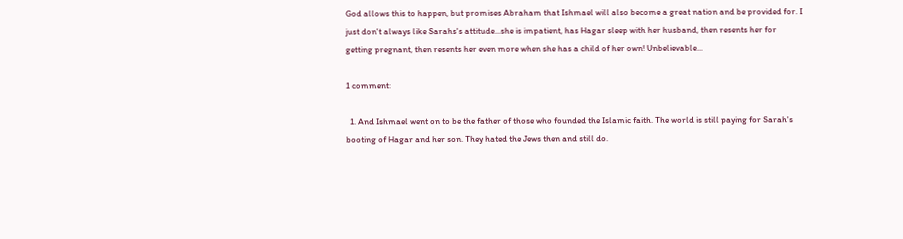God allows this to happen, but promises Abraham that Ishmael will also become a great nation and be provided for. I just don't always like Sarahs's attitude...she is impatient, has Hagar sleep with her husband, then resents her for getting pregnant, then resents her even more when she has a child of her own! Unbelievable...

1 comment:

  1. And Ishmael went on to be the father of those who founded the Islamic faith. The world is still paying for Sarah's booting of Hagar and her son. They hated the Jews then and still do.